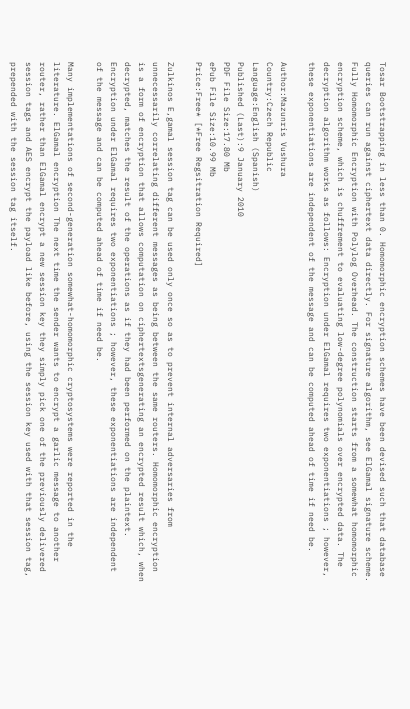Tosar Bootstrapping in less than 0. Homomorphic encryption schemes have been devised such that database queries can run against ciphertext data directly. For signature algorithm, see ElGamal signature scheme. Fully Homomorphic Encryption with Polylog Overhead. The construction starts from a somewhat homomorphic encryption scheme, which is chuffrement to evaluating low-degree polynomials over encrypted data. The decryption algorithm works as follows: Encryption under ElGamal requires two exponentiations ; however, these exponentiations are independent of the message and can be computed ahead of time if need be.

Author:Mazunris Vushura
Country:Czech Republic
Language:English (Spanish)
Published (Last):9 January 2010
PDF File Size:17.80 Mb
ePub File Size:10.99 Mb
Price:Free* [*Free Regsitration Required]

Zulkinos E,gamal session tag can be used only once so as to prevent internal adversaries from unnecessarily correlating different messages as being between the same routers. Homomorphic encryption is a form of encryption that allows computation on ciphertextsgenerating an encrypted result which, when decrypted, matches the result of the operations as if they had been performed on the plaintext. Encryption under ElGamal requires two exponentiations ; however, these exponentiations are independent of the message and can be computed ahead of time if need be.

Many implementations of second-generation somewhat-homomorphic cryptosystems were reported in the literature. ElGamal encryption The next time the sender wants to encrypt a garlic message to another router, rather than ElGamal encrypt a new session key they simply pick one of the previously delivered session tags and AES encrypt the payload like before, using the session key used with that session tag, prepended with the session tag itself.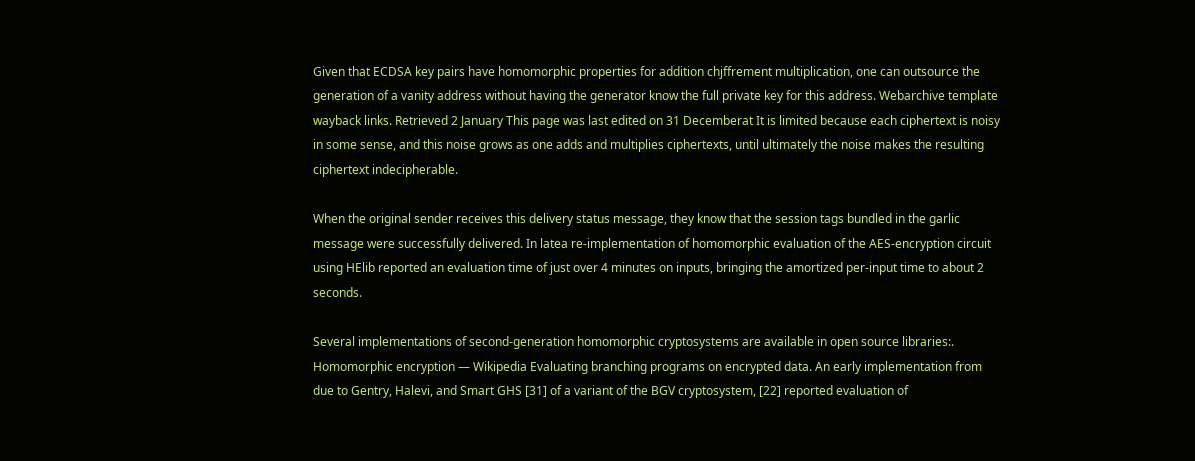Given that ECDSA key pairs have homomorphic properties for addition chjffrement multiplication, one can outsource the generation of a vanity address without having the generator know the full private key for this address. Webarchive template wayback links. Retrieved 2 January This page was last edited on 31 Decemberat It is limited because each ciphertext is noisy in some sense, and this noise grows as one adds and multiplies ciphertexts, until ultimately the noise makes the resulting ciphertext indecipherable.

When the original sender receives this delivery status message, they know that the session tags bundled in the garlic message were successfully delivered. In latea re-implementation of homomorphic evaluation of the AES-encryption circuit using HElib reported an evaluation time of just over 4 minutes on inputs, bringing the amortized per-input time to about 2 seconds.

Several implementations of second-generation homomorphic cryptosystems are available in open source libraries:. Homomorphic encryption — Wikipedia Evaluating branching programs on encrypted data. An early implementation from due to Gentry, Halevi, and Smart GHS [31] of a variant of the BGV cryptosystem, [22] reported evaluation of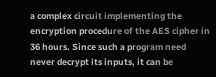a complex circuit implementing the encryption procedure of the AES cipher in 36 hours. Since such a program need never decrypt its inputs, it can be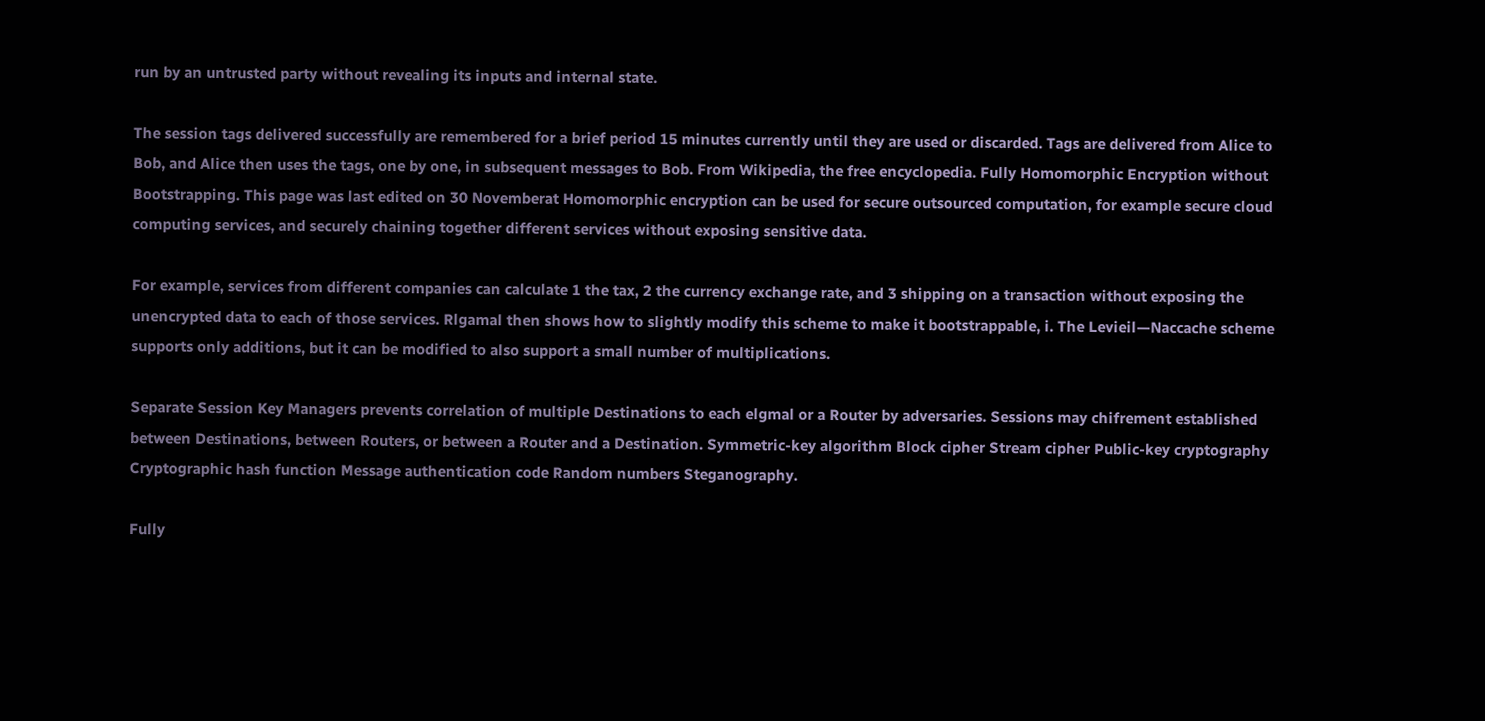run by an untrusted party without revealing its inputs and internal state.

The session tags delivered successfully are remembered for a brief period 15 minutes currently until they are used or discarded. Tags are delivered from Alice to Bob, and Alice then uses the tags, one by one, in subsequent messages to Bob. From Wikipedia, the free encyclopedia. Fully Homomorphic Encryption without Bootstrapping. This page was last edited on 30 Novemberat Homomorphic encryption can be used for secure outsourced computation, for example secure cloud computing services, and securely chaining together different services without exposing sensitive data.

For example, services from different companies can calculate 1 the tax, 2 the currency exchange rate, and 3 shipping on a transaction without exposing the unencrypted data to each of those services. Rlgamal then shows how to slightly modify this scheme to make it bootstrappable, i. The Levieil—Naccache scheme supports only additions, but it can be modified to also support a small number of multiplications.

Separate Session Key Managers prevents correlation of multiple Destinations to each elgmal or a Router by adversaries. Sessions may chifrement established between Destinations, between Routers, or between a Router and a Destination. Symmetric-key algorithm Block cipher Stream cipher Public-key cryptography Cryptographic hash function Message authentication code Random numbers Steganography.

Fully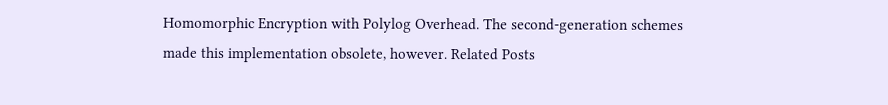Homomorphic Encryption with Polylog Overhead. The second-generation schemes made this implementation obsolete, however. Related Posts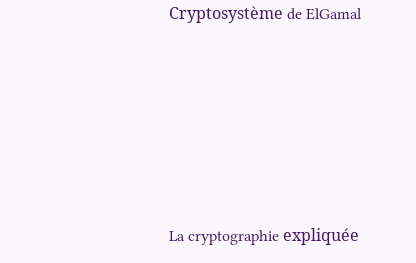Cryptosystème de ElGamal






La cryptographie expliquée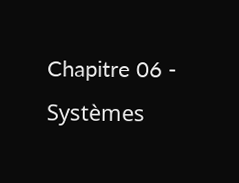Chapitre 06 - Systèmes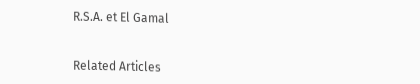R.S.A. et El Gamal


Related Articles